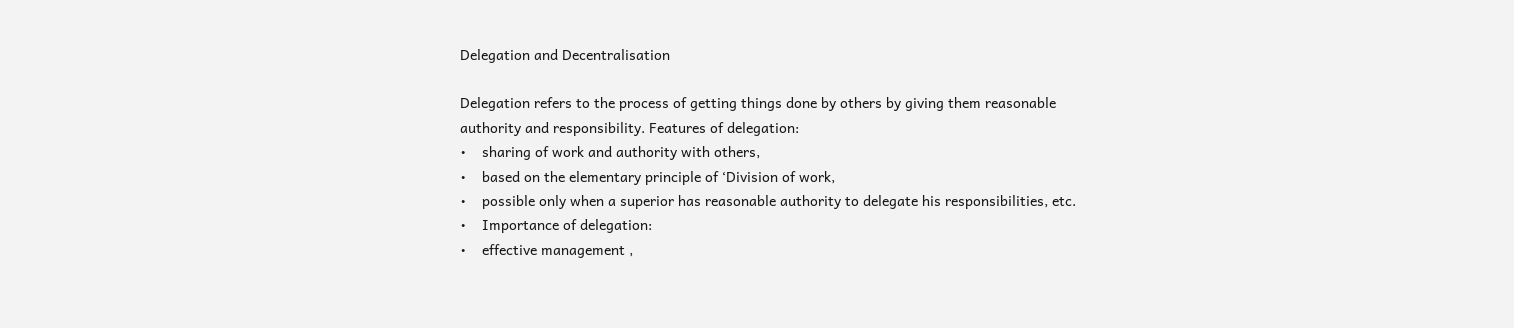Delegation and Decentralisation

Delegation refers to the process of getting things done by others by giving them reasonable authority and responsibility. Features of delegation:
•    sharing of work and authority with others,
•    based on the elementary principle of ‘Division of work,
•    possible only when a superior has reasonable authority to delegate his responsibilities, etc.
•    Importance of delegation:
•    effective management ,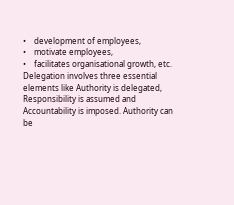•    development of employees,
•    motivate employees,
•    facilitates organisational growth, etc.
Delegation involves three essential elements like Authority is delegated, Responsibility is assumed and Accountability is imposed. Authority can be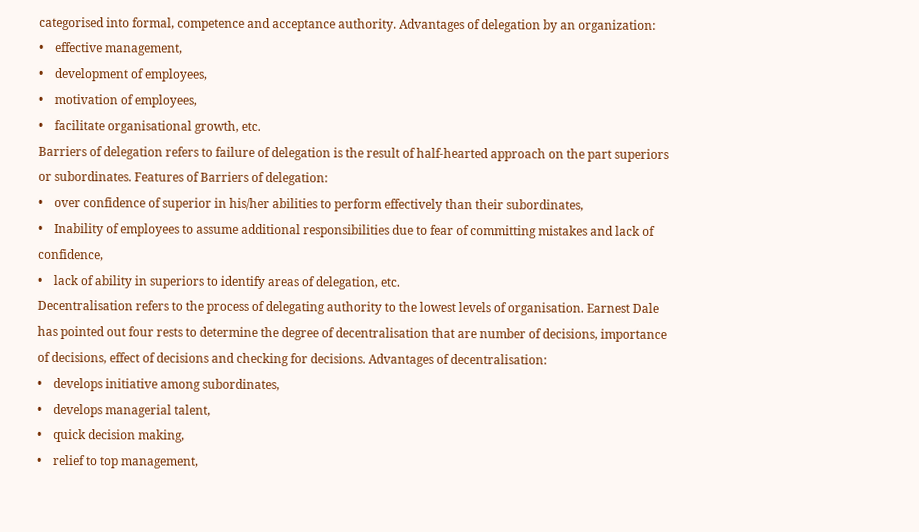categorised into formal, competence and acceptance authority. Advantages of delegation by an organization:
•    effective management,
•    development of employees,
•    motivation of employees,
•    facilitate organisational growth, etc.
Barriers of delegation refers to failure of delegation is the result of half-hearted approach on the part superiors or subordinates. Features of Barriers of delegation:
•    over confidence of superior in his/her abilities to perform effectively than their subordinates,
•    Inability of employees to assume additional responsibilities due to fear of committing mistakes and lack of confidence,
•    lack of ability in superiors to identify areas of delegation, etc.
Decentralisation refers to the process of delegating authority to the lowest levels of organisation. Earnest Dale has pointed out four rests to determine the degree of decentralisation that are number of decisions, importance of decisions, effect of decisions and checking for decisions. Advantages of decentralisation:
•    develops initiative among subordinates,
•    develops managerial talent,
•    quick decision making,
•    relief to top management,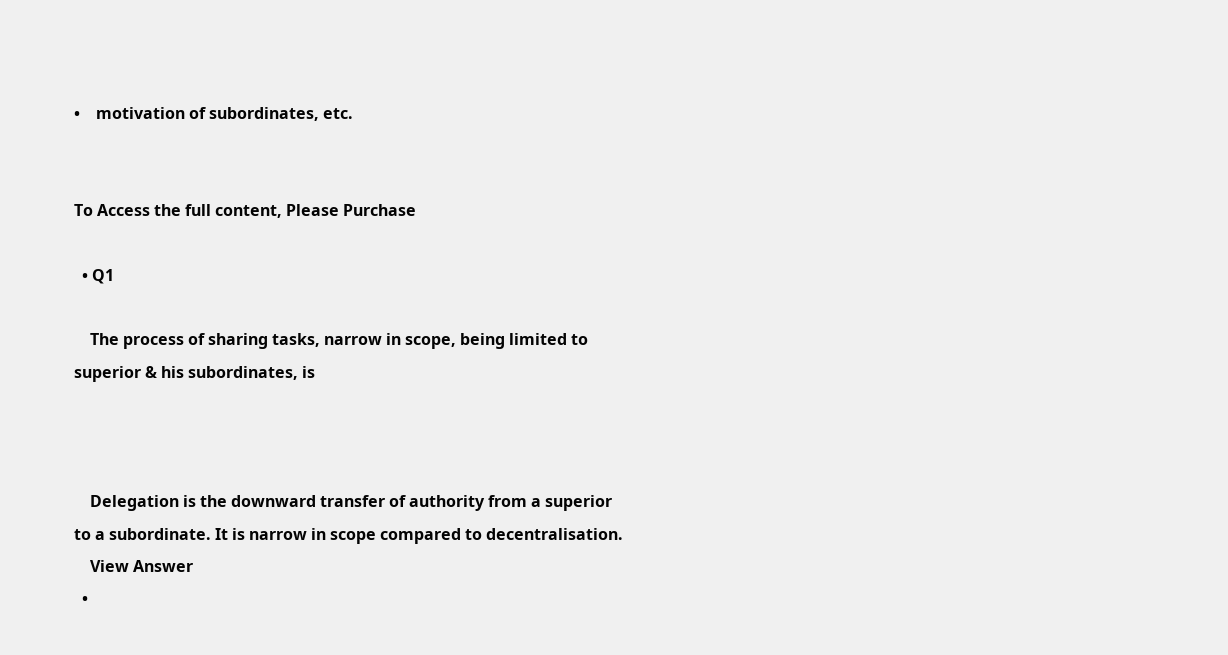•    motivation of subordinates, etc.


To Access the full content, Please Purchase

  • Q1

    The process of sharing tasks, narrow in scope, being limited to superior & his subordinates, is



    Delegation is the downward transfer of authority from a superior to a subordinate. It is narrow in scope compared to decentralisation.
    View Answer
  •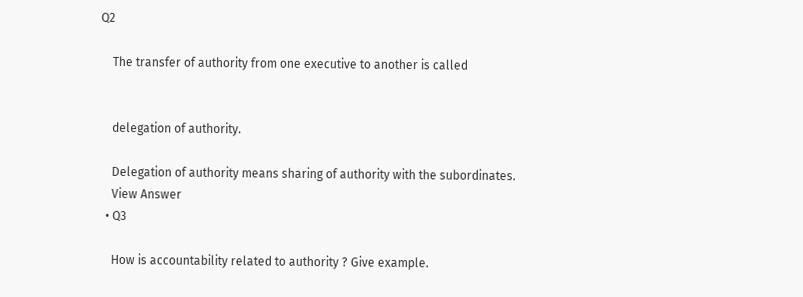Q2

    The transfer of authority from one executive to another is called


    delegation of authority.

    Delegation of authority means sharing of authority with the subordinates.
    View Answer
  • Q3

    How is accountability related to authority ? Give example.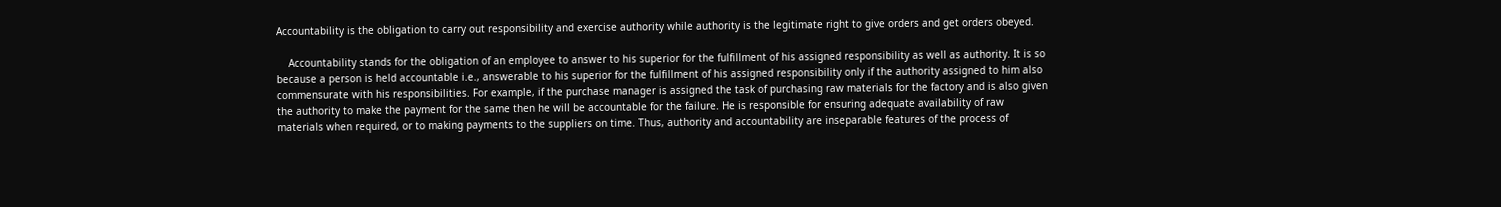Accountability is the obligation to carry out responsibility and exercise authority while authority is the legitimate right to give orders and get orders obeyed.

    Accountability stands for the obligation of an employee to answer to his superior for the fulfillment of his assigned responsibility as well as authority. It is so because a person is held accountable i.e., answerable to his superior for the fulfillment of his assigned responsibility only if the authority assigned to him also commensurate with his responsibilities. For example, if the purchase manager is assigned the task of purchasing raw materials for the factory and is also given the authority to make the payment for the same then he will be accountable for the failure. He is responsible for ensuring adequate availability of raw materials when required, or to making payments to the suppliers on time. Thus, authority and accountability are inseparable features of the process of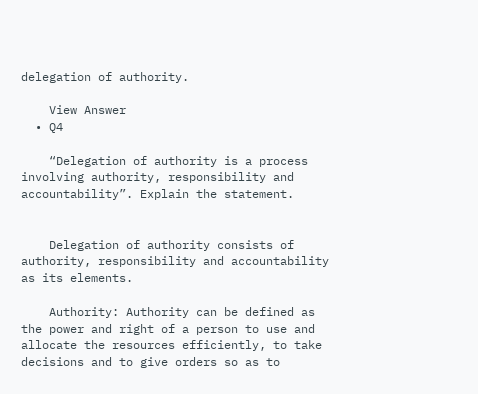delegation of authority.

    View Answer
  • Q4

    “Delegation of authority is a process involving authority, responsibility and accountability”. Explain the statement.


    Delegation of authority consists of authority, responsibility and accountability as its elements.

    Authority: Authority can be defined as the power and right of a person to use and allocate the resources efficiently, to take decisions and to give orders so as to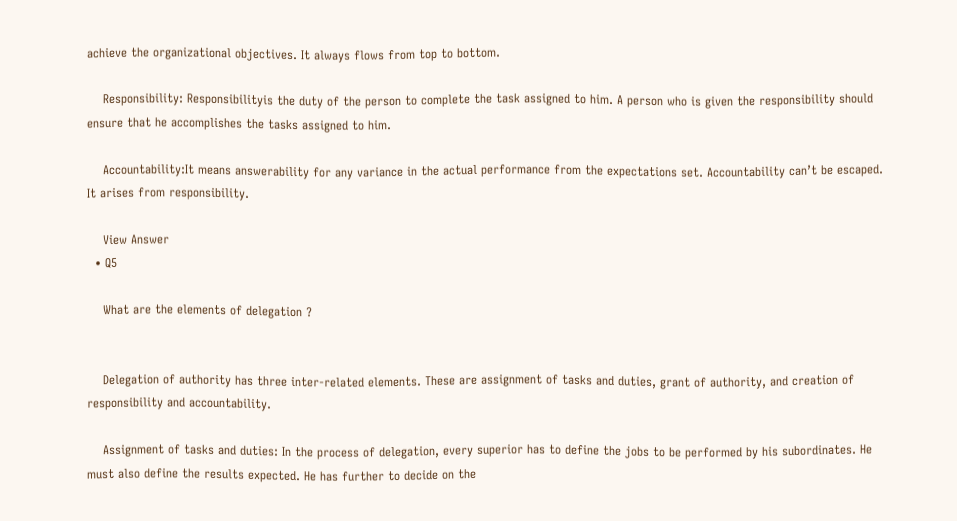achieve the organizational objectives. It always flows from top to bottom.

    Responsibility: Responsibilityis the duty of the person to complete the task assigned to him. A person who is given the responsibility should ensure that he accomplishes the tasks assigned to him.

    Accountability:It means answerability for any variance in the actual performance from the expectations set. Accountability can’t be escaped. It arises from responsibility.

    View Answer
  • Q5

    What are the elements of delegation ?


    Delegation of authority has three inter-related elements. These are assignment of tasks and duties, grant of authority, and creation of responsibility and accountability.

    Assignment of tasks and duties: In the process of delegation, every superior has to define the jobs to be performed by his subordinates. He must also define the results expected. He has further to decide on the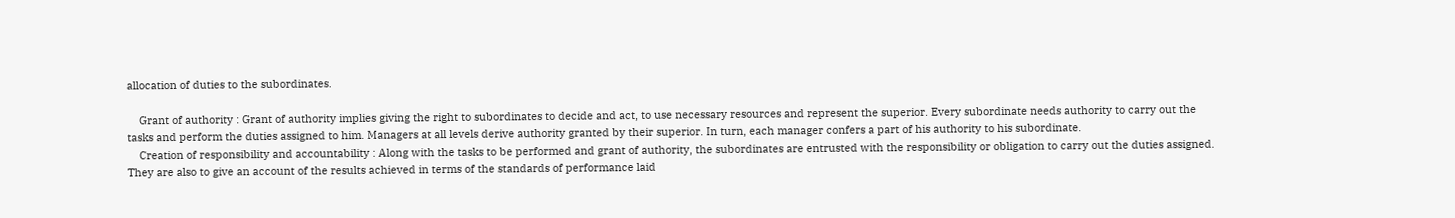allocation of duties to the subordinates.

    Grant of authority : Grant of authority implies giving the right to subordinates to decide and act, to use necessary resources and represent the superior. Every subordinate needs authority to carry out the tasks and perform the duties assigned to him. Managers at all levels derive authority granted by their superior. In turn, each manager confers a part of his authority to his subordinate.
    Creation of responsibility and accountability : Along with the tasks to be performed and grant of authority, the subordinates are entrusted with the responsibility or obligation to carry out the duties assigned. They are also to give an account of the results achieved in terms of the standards of performance laid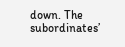down. The subordinates’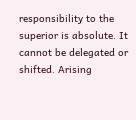responsibility to the superior is absolute. It cannot be delegated or shifted. Arising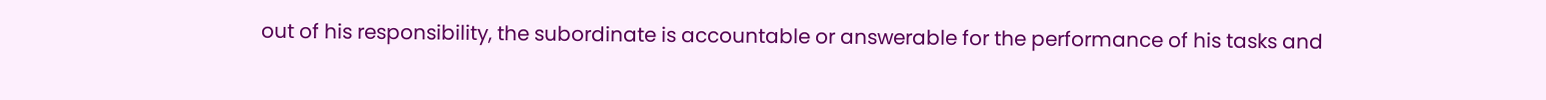out of his responsibility, the subordinate is accountable or answerable for the performance of his tasks and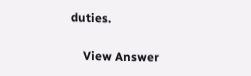duties.

    View Answer